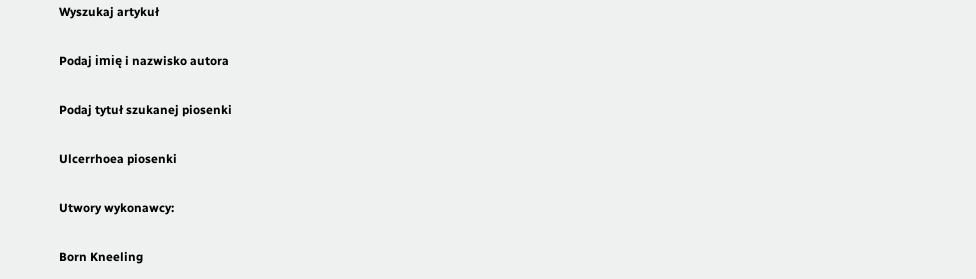Wyszukaj artykuł

Podaj imię i nazwisko autora

Podaj tytuł szukanej piosenki

Ulcerrhoea piosenki

Utwory wykonawcy:

Born Kneeling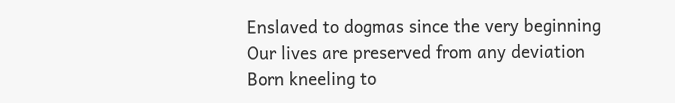Enslaved to dogmas since the very beginning Our lives are preserved from any deviation Born kneeling to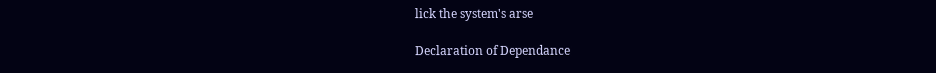lick the system's arse

Declaration of Dependance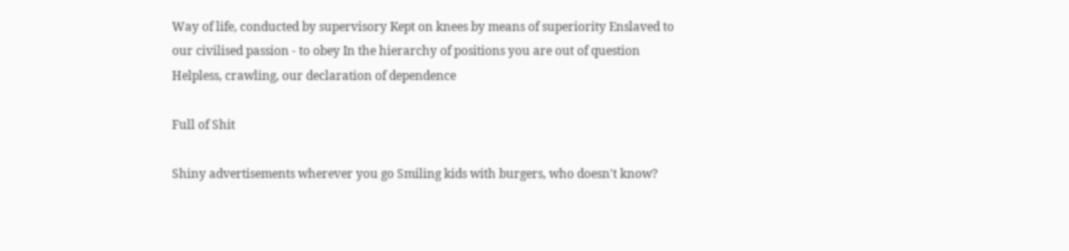Way of life, conducted by supervisory Kept on knees by means of superiority Enslaved to our civilised passion - to obey In the hierarchy of positions you are out of question Helpless, crawling, our declaration of dependence

Full of Shit

Shiny advertisements wherever you go Smiling kids with burgers, who doesn't know?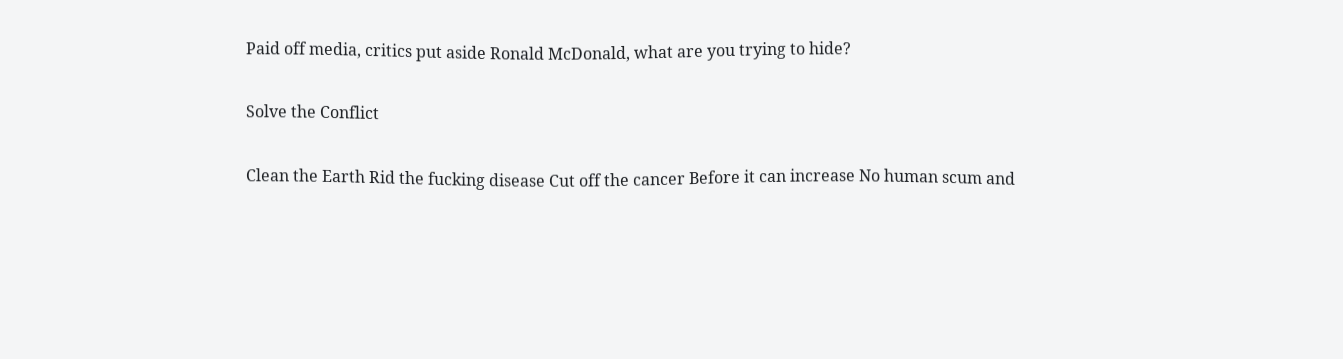Paid off media, critics put aside Ronald McDonald, what are you trying to hide?

Solve the Conflict

Clean the Earth Rid the fucking disease Cut off the cancer Before it can increase No human scum and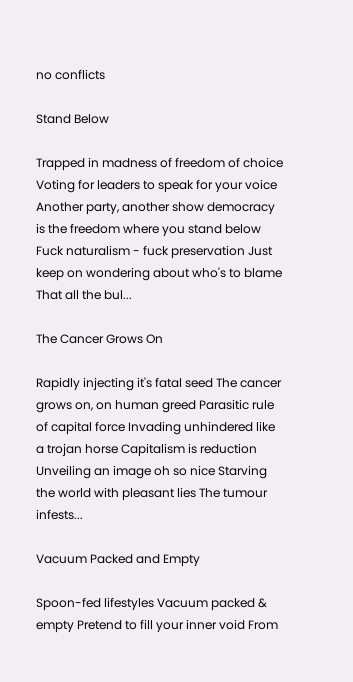no conflicts

Stand Below

Trapped in madness of freedom of choice Voting for leaders to speak for your voice Another party, another show democracy is the freedom where you stand below Fuck naturalism - fuck preservation Just keep on wondering about who's to blame That all the bul...

The Cancer Grows On

Rapidly injecting it's fatal seed The cancer grows on, on human greed Parasitic rule of capital force Invading unhindered like a trojan horse Capitalism is reduction Unveiling an image oh so nice Starving the world with pleasant lies The tumour infests...

Vacuum Packed and Empty

Spoon-fed lifestyles Vacuum packed & empty Pretend to fill your inner void From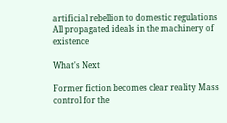artificial rebellion to domestic regulations All propagated ideals in the machinery of existence

What's Next

Former fiction becomes clear reality Mass control for the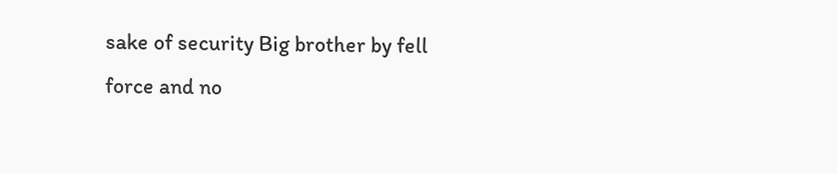sake of security Big brother by fell force and no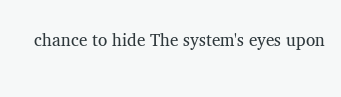chance to hide The system's eyes upon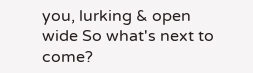you, lurking & open wide So what's next to come?